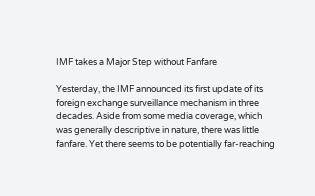IMF takes a Major Step without Fanfare

Yesterday, the IMF announced its first update of its foreign exchange surveillance mechanism in three decades. Aside from some media coverage, which was generally descriptive in nature, there was little fanfare. Yet there seems to be potentially far-reaching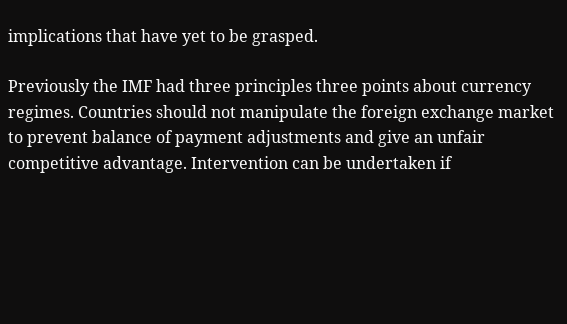implications that have yet to be grasped.

Previously the IMF had three principles three points about currency regimes. Countries should not manipulate the foreign exchange market to prevent balance of payment adjustments and give an unfair competitive advantage. Intervention can be undertaken if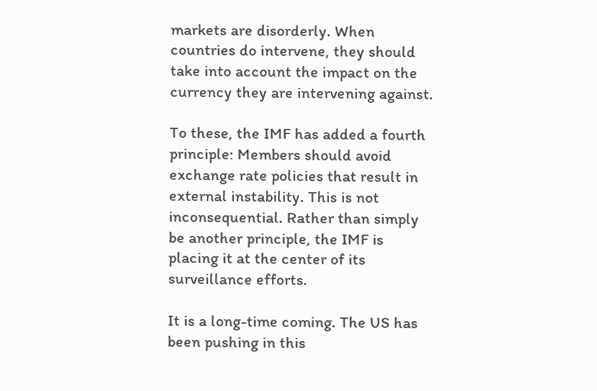markets are disorderly. When countries do intervene, they should take into account the impact on the currency they are intervening against.

To these, the IMF has added a fourth principle: Members should avoid exchange rate policies that result in external instability. This is not inconsequential. Rather than simply be another principle, the IMF is placing it at the center of its surveillance efforts.

It is a long-time coming. The US has been pushing in this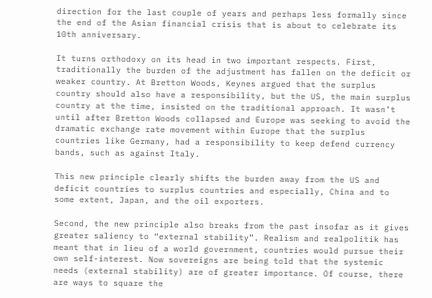direction for the last couple of years and perhaps less formally since the end of the Asian financial crisis that is about to celebrate its 10th anniversary.

It turns orthodoxy on its head in two important respects. First, traditionally the burden of the adjustment has fallen on the deficit or weaker country. At Bretton Woods, Keynes argued that the surplus country should also have a responsibility, but the US, the main surplus country at the time, insisted on the traditional approach. It wasn’t until after Bretton Woods collapsed and Europe was seeking to avoid the dramatic exchange rate movement within Europe that the surplus countries like Germany, had a responsibility to keep defend currency bands, such as against Italy.

This new principle clearly shifts the burden away from the US and deficit countries to surplus countries and especially, China and to some extent, Japan, and the oil exporters.

Second, the new principle also breaks from the past insofar as it gives greater saliency to “external stability”. Realism and realpolitik has meant that in lieu of a world government, countries would pursue their own self-interest. Now sovereigns are being told that the systemic needs (external stability) are of greater importance. Of course, there are ways to square the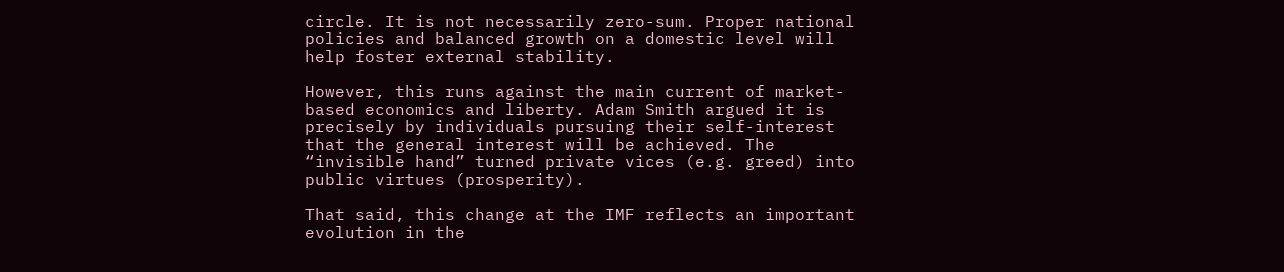circle. It is not necessarily zero-sum. Proper national policies and balanced growth on a domestic level will help foster external stability.

However, this runs against the main current of market-based economics and liberty. Adam Smith argued it is precisely by individuals pursuing their self-interest that the general interest will be achieved. The “invisible hand” turned private vices (e.g. greed) into public virtues (prosperity).

That said, this change at the IMF reflects an important evolution in the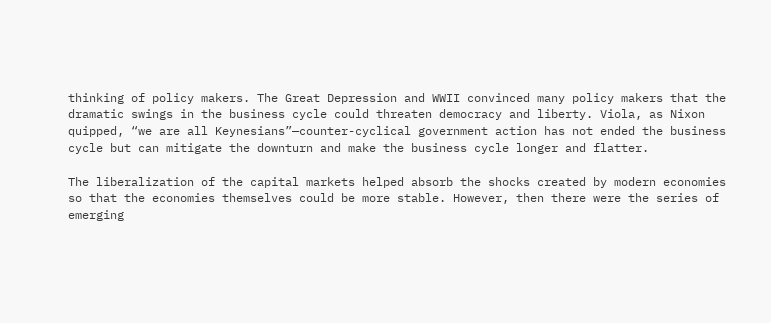thinking of policy makers. The Great Depression and WWII convinced many policy makers that the dramatic swings in the business cycle could threaten democracy and liberty. Viola, as Nixon quipped, “we are all Keynesians”—counter-cyclical government action has not ended the business cycle but can mitigate the downturn and make the business cycle longer and flatter.

The liberalization of the capital markets helped absorb the shocks created by modern economies so that the economies themselves could be more stable. However, then there were the series of emerging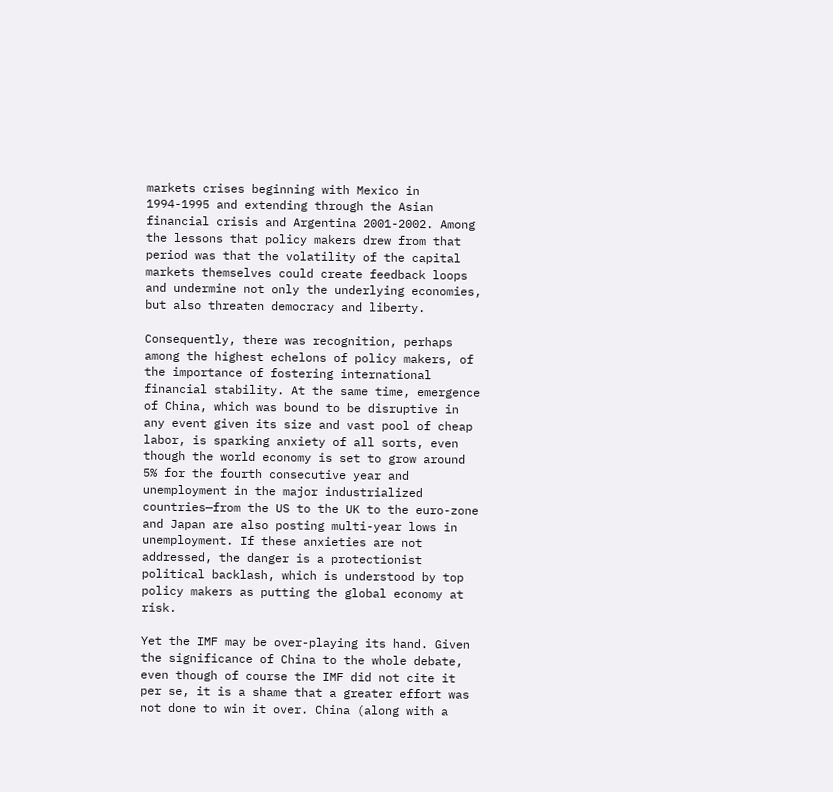markets crises beginning with Mexico in 1994-1995 and extending through the Asian financial crisis and Argentina 2001-2002. Among the lessons that policy makers drew from that period was that the volatility of the capital markets themselves could create feedback loops and undermine not only the underlying economies, but also threaten democracy and liberty.

Consequently, there was recognition, perhaps among the highest echelons of policy makers, of the importance of fostering international financial stability. At the same time, emergence of China, which was bound to be disruptive in any event given its size and vast pool of cheap labor, is sparking anxiety of all sorts, even though the world economy is set to grow around 5% for the fourth consecutive year and unemployment in the major industrialized countries—from the US to the UK to the euro-zone and Japan are also posting multi-year lows in unemployment. If these anxieties are not addressed, the danger is a protectionist political backlash, which is understood by top policy makers as putting the global economy at risk.

Yet the IMF may be over-playing its hand. Given the significance of China to the whole debate, even though of course the IMF did not cite it per se, it is a shame that a greater effort was not done to win it over. China (along with a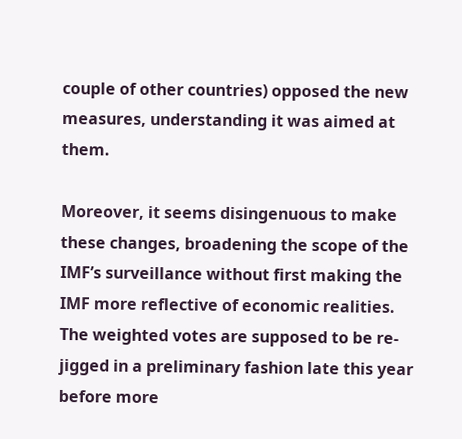couple of other countries) opposed the new measures, understanding it was aimed at them.

Moreover, it seems disingenuous to make these changes, broadening the scope of the IMF’s surveillance without first making the IMF more reflective of economic realities. The weighted votes are supposed to be re-jigged in a preliminary fashion late this year before more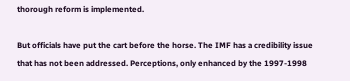thorough reform is implemented.

But officials have put the cart before the horse. The IMF has a credibility issue that has not been addressed. Perceptions, only enhanced by the 1997-1998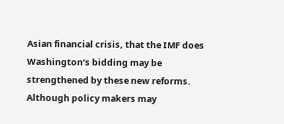Asian financial crisis, that the IMF does Washington’s bidding may be strengthened by these new reforms. Although policy makers may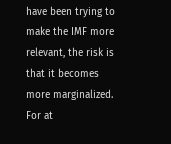have been trying to make the IMF more relevant, the risk is that it becomes more marginalized. For at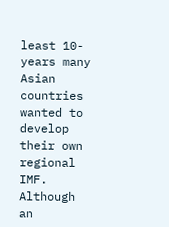least 10-years many Asian countries wanted to develop their own regional IMF. Although an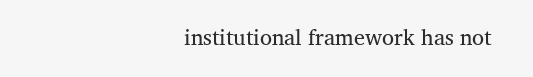institutional framework has not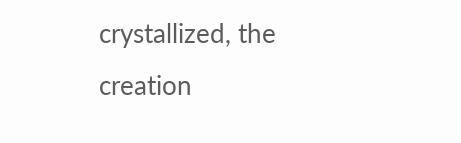crystallized, the creation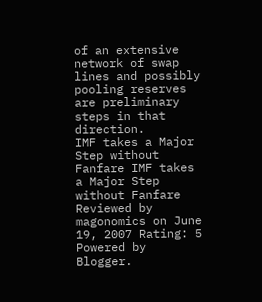of an extensive network of swap lines and possibly pooling reserves are preliminary steps in that direction.
IMF takes a Major Step without Fanfare IMF takes a Major Step without Fanfare Reviewed by magonomics on June 19, 2007 Rating: 5
Powered by Blogger.